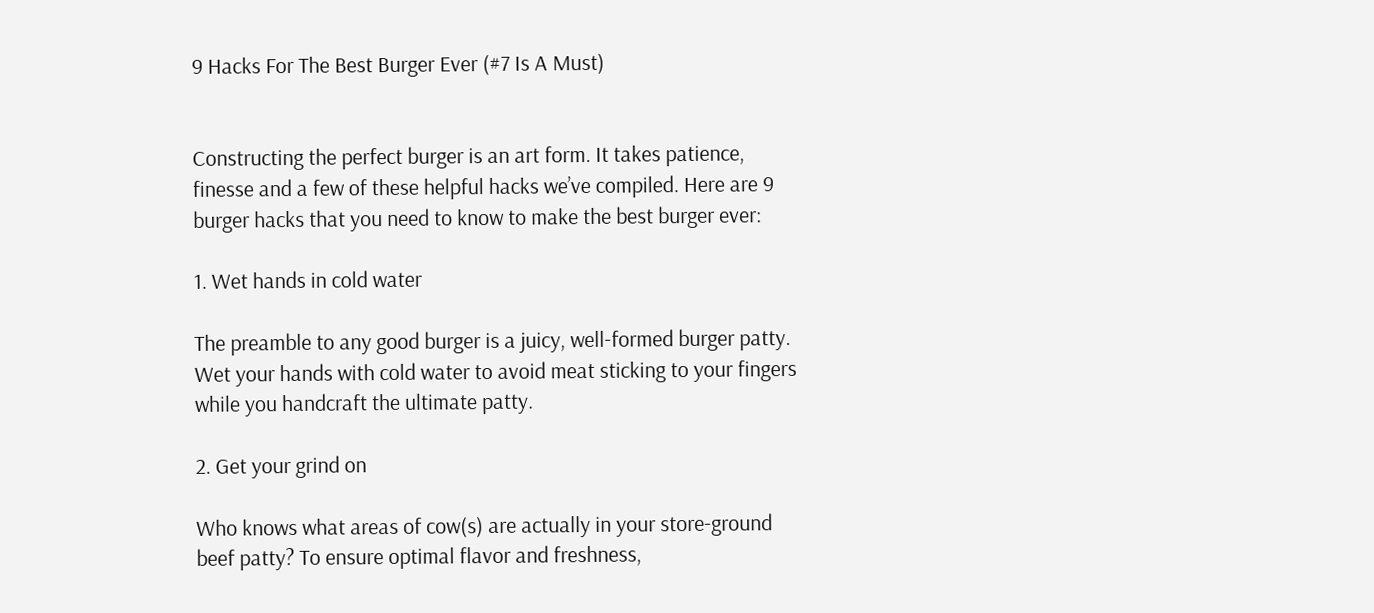9 Hacks For The Best Burger Ever (#7 Is A Must)


Constructing the perfect burger is an art form. It takes patience, finesse and a few of these helpful hacks we’ve compiled. Here are 9 burger hacks that you need to know to make the best burger ever:

1. Wet hands in cold water

The preamble to any good burger is a juicy, well-formed burger patty. Wet your hands with cold water to avoid meat sticking to your fingers while you handcraft the ultimate patty.

2. Get your grind on

Who knows what areas of cow(s) are actually in your store-ground beef patty? To ensure optimal flavor and freshness,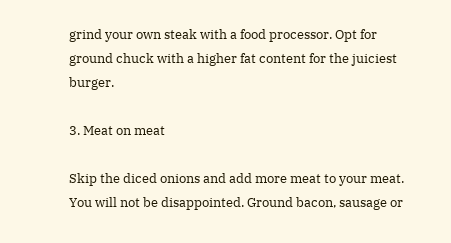grind your own steak with a food processor. Opt for ground chuck with a higher fat content for the juiciest burger.

3. Meat on meat

Skip the diced onions and add more meat to your meat. You will not be disappointed. Ground bacon, sausage or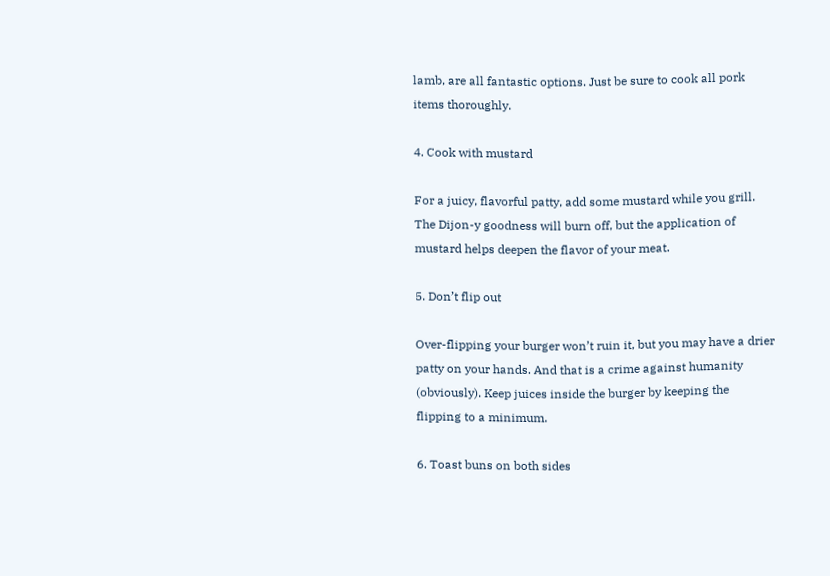lamb, are all fantastic options. Just be sure to cook all pork items thoroughly.

4. Cook with mustard

For a juicy, flavorful patty, add some mustard while you grill. The Dijon-y goodness will burn off, but the application of mustard helps deepen the flavor of your meat.

5. Don’t flip out

Over-flipping your burger won’t ruin it, but you may have a drier patty on your hands. And that is a crime against humanity (obviously). Keep juices inside the burger by keeping the flipping to a minimum.

6. Toast buns on both sides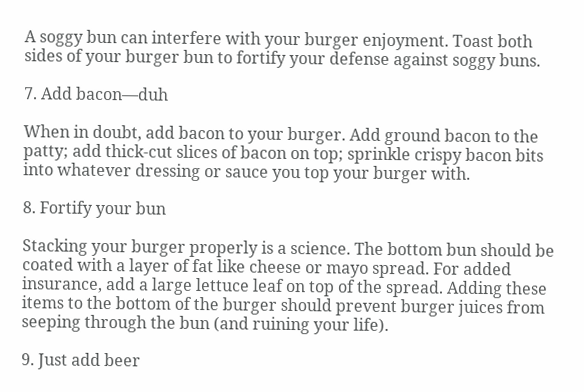A soggy bun can interfere with your burger enjoyment. Toast both sides of your burger bun to fortify your defense against soggy buns.

7. Add bacon—duh

When in doubt, add bacon to your burger. Add ground bacon to the patty; add thick-cut slices of bacon on top; sprinkle crispy bacon bits into whatever dressing or sauce you top your burger with.

8. Fortify your bun

Stacking your burger properly is a science. The bottom bun should be coated with a layer of fat like cheese or mayo spread. For added insurance, add a large lettuce leaf on top of the spread. Adding these items to the bottom of the burger should prevent burger juices from seeping through the bun (and ruining your life).

9. Just add beer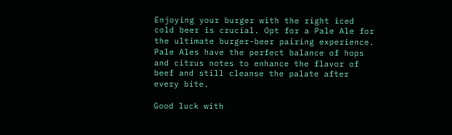Enjoying your burger with the right iced cold beer is crucial. Opt for a Pale Ale for the ultimate burger-beer pairing experience. Pale Ales have the perfect balance of hops and citrus notes to enhance the flavor of beef and still cleanse the palate after every bite.

Good luck with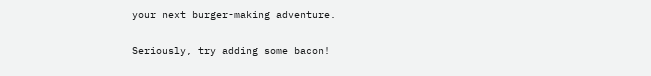your next burger-making adventure.

Seriously, try adding some bacon!